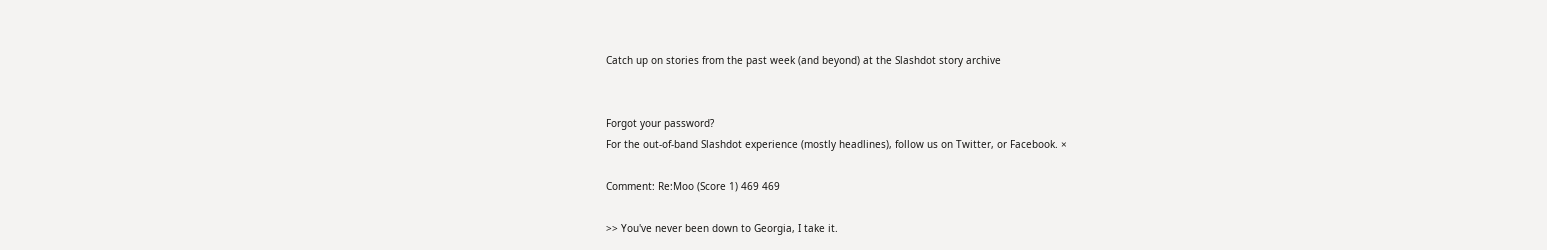Catch up on stories from the past week (and beyond) at the Slashdot story archive


Forgot your password?
For the out-of-band Slashdot experience (mostly headlines), follow us on Twitter, or Facebook. ×

Comment: Re:Moo (Score 1) 469 469

>> You've never been down to Georgia, I take it.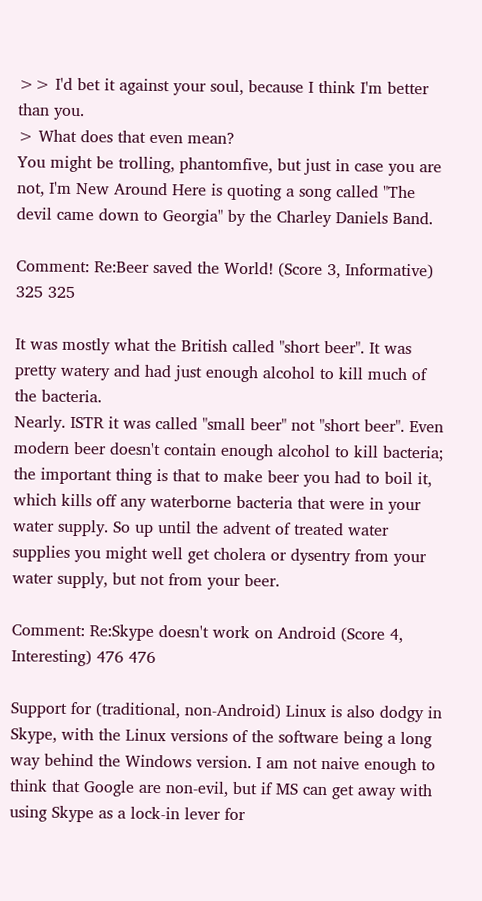>> I'd bet it against your soul, because I think I'm better than you.
> What does that even mean?
You might be trolling, phantomfive, but just in case you are not, I'm New Around Here is quoting a song called "The devil came down to Georgia" by the Charley Daniels Band.

Comment: Re:Beer saved the World! (Score 3, Informative) 325 325

It was mostly what the British called "short beer". It was pretty watery and had just enough alcohol to kill much of the bacteria.
Nearly. ISTR it was called "small beer" not "short beer". Even modern beer doesn't contain enough alcohol to kill bacteria; the important thing is that to make beer you had to boil it, which kills off any waterborne bacteria that were in your water supply. So up until the advent of treated water supplies you might well get cholera or dysentry from your water supply, but not from your beer.

Comment: Re:Skype doesn't work on Android (Score 4, Interesting) 476 476

Support for (traditional, non-Android) Linux is also dodgy in Skype, with the Linux versions of the software being a long way behind the Windows version. I am not naive enough to think that Google are non-evil, but if MS can get away with using Skype as a lock-in lever for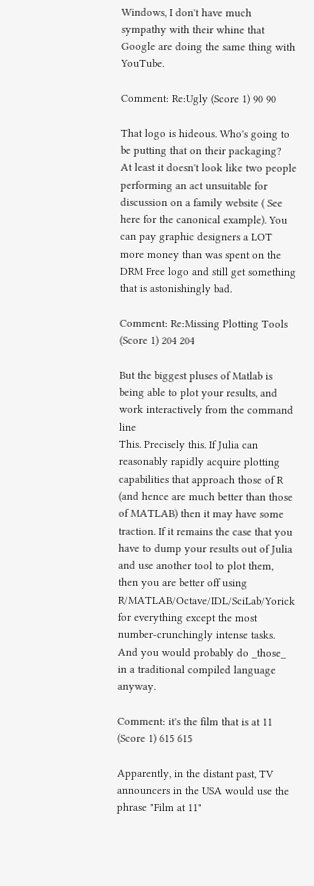Windows, I don't have much sympathy with their whine that Google are doing the same thing with YouTube.

Comment: Re:Ugly (Score 1) 90 90

That logo is hideous. Who's going to be putting that on their packaging?
At least it doesn't look like two people performing an act unsuitable for discussion on a family website ( See here for the canonical example). You can pay graphic designers a LOT more money than was spent on the DRM Free logo and still get something that is astonishingly bad.

Comment: Re:Missing Plotting Tools (Score 1) 204 204

But the biggest pluses of Matlab is being able to plot your results, and work interactively from the command line
This. Precisely this. If Julia can reasonably rapidly acquire plotting capabilities that approach those of R (and hence are much better than those of MATLAB) then it may have some traction. If it remains the case that you have to dump your results out of Julia and use another tool to plot them, then you are better off using R/MATLAB/Octave/IDL/SciLab/Yorick for everything except the most number-crunchingly intense tasks. And you would probably do _those_ in a traditional compiled language anyway.

Comment: it's the film that is at 11 (Score 1) 615 615

Apparently, in the distant past, TV announcers in the USA would use the phrase "Film at 11"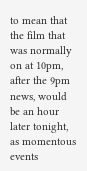to mean that the film that was normally on at 10pm, after the 9pm news, would be an hour later tonight, as momentous events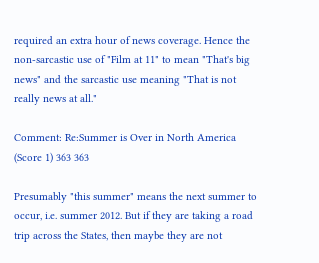required an extra hour of news coverage. Hence the non-sarcastic use of "Film at 11" to mean "That's big news" and the sarcastic use meaning "That is not really news at all."

Comment: Re:Summer is Over in North America (Score 1) 363 363

Presumably "this summer" means the next summer to occur, i.e. summer 2012. But if they are taking a road trip across the States, then maybe they are not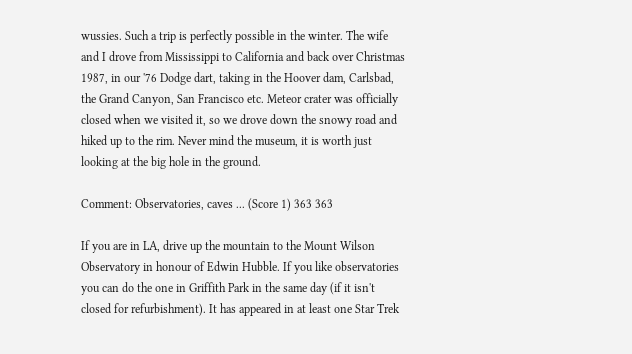wussies. Such a trip is perfectly possible in the winter. The wife and I drove from Mississippi to California and back over Christmas 1987, in our '76 Dodge dart, taking in the Hoover dam, Carlsbad, the Grand Canyon, San Francisco etc. Meteor crater was officially closed when we visited it, so we drove down the snowy road and hiked up to the rim. Never mind the museum, it is worth just looking at the big hole in the ground.

Comment: Observatories, caves ... (Score 1) 363 363

If you are in LA, drive up the mountain to the Mount Wilson Observatory in honour of Edwin Hubble. If you like observatories you can do the one in Griffith Park in the same day (if it isn't closed for refurbishment). It has appeared in at least one Star Trek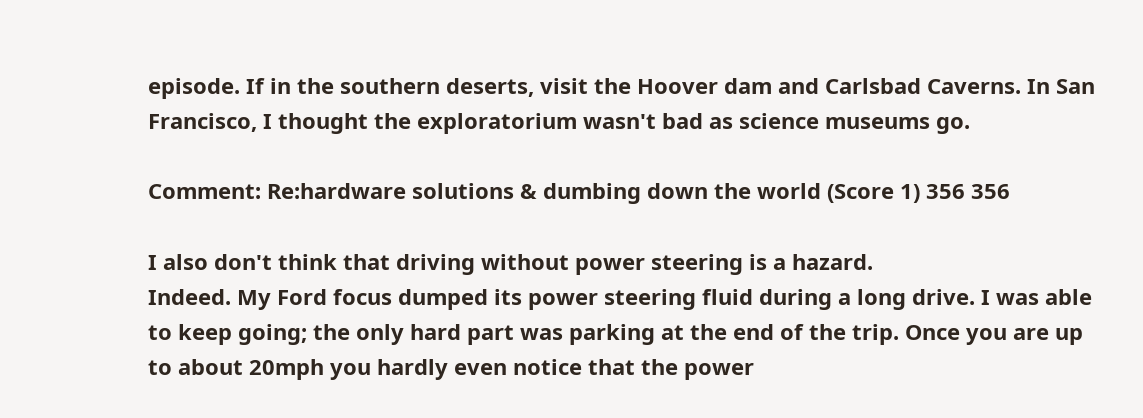episode. If in the southern deserts, visit the Hoover dam and Carlsbad Caverns. In San Francisco, I thought the exploratorium wasn't bad as science museums go.

Comment: Re:hardware solutions & dumbing down the world (Score 1) 356 356

I also don't think that driving without power steering is a hazard.
Indeed. My Ford focus dumped its power steering fluid during a long drive. I was able to keep going; the only hard part was parking at the end of the trip. Once you are up to about 20mph you hardly even notice that the power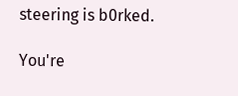steering is b0rked.

You're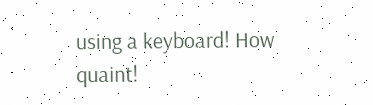using a keyboard! How quaint!